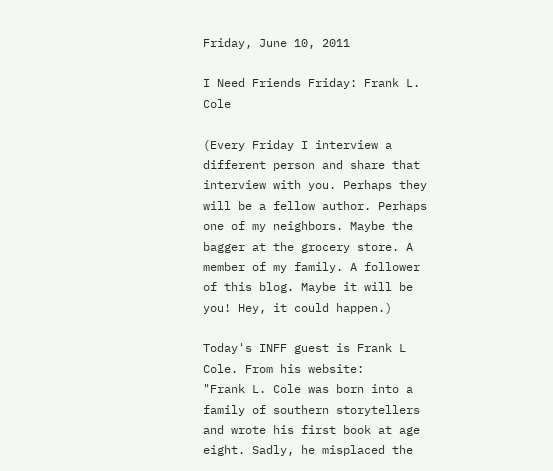Friday, June 10, 2011

I Need Friends Friday: Frank L. Cole

(Every Friday I interview a different person and share that interview with you. Perhaps they will be a fellow author. Perhaps one of my neighbors. Maybe the bagger at the grocery store. A member of my family. A follower of this blog. Maybe it will be you! Hey, it could happen.)

Today's INFF guest is Frank L Cole. From his website:
"Frank L. Cole was born into a family of southern storytellers and wrote his first book at age eight. Sadly, he misplaced the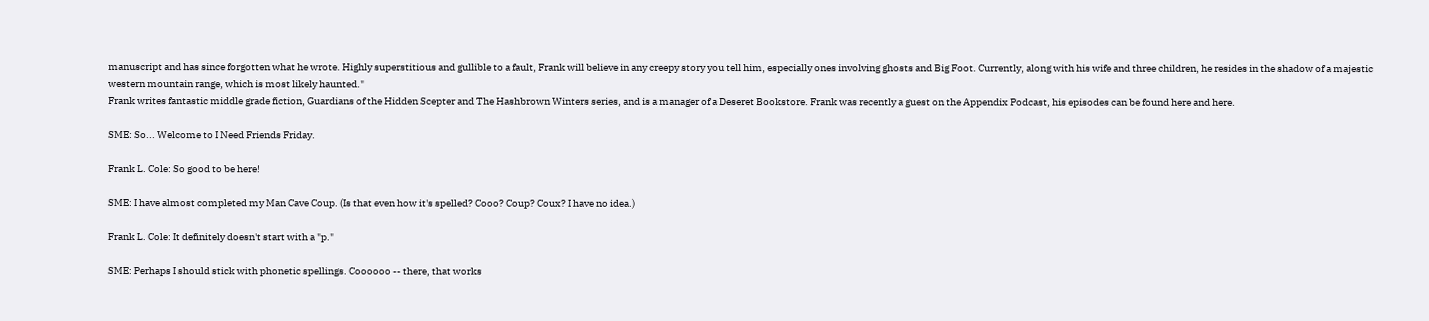manuscript and has since forgotten what he wrote. Highly superstitious and gullible to a fault, Frank will believe in any creepy story you tell him, especially ones involving ghosts and Big Foot. Currently, along with his wife and three children, he resides in the shadow of a majestic western mountain range, which is most likely haunted."
Frank writes fantastic middle grade fiction, Guardians of the Hidden Scepter and The Hashbrown Winters series, and is a manager of a Deseret Bookstore. Frank was recently a guest on the Appendix Podcast, his episodes can be found here and here.

SME: So... Welcome to I Need Friends Friday.

Frank L. Cole: So good to be here!

SME: I have almost completed my Man Cave Coup. (Is that even how it's spelled? Cooo? Coup? Coux? I have no idea.)

Frank L. Cole: It definitely doesn't start with a "p."

SME: Perhaps I should stick with phonetic spellings. Coooooo -- there, that works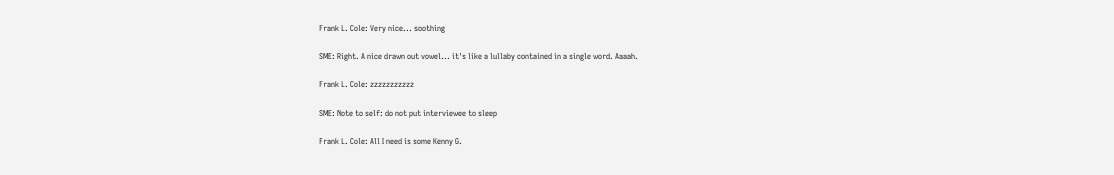Frank L. Cole: Very nice... soothing

SME: Right. A nice drawn out vowel... it's like a lullaby contained in a single word. Aaaah.

Frank L. Cole: zzzzzzzzzzz

SME: Note to self: do not put interviewee to sleep

Frank L. Cole: All I need is some Kenny G.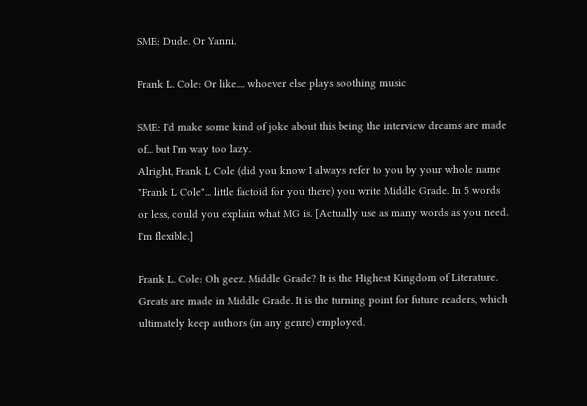SME: Dude. Or Yanni.

Frank L. Cole: Or like.... whoever else plays soothing music

SME: I'd make some kind of joke about this being the interview dreams are made of... but I'm way too lazy.
Alright, Frank L Cole (did you know I always refer to you by your whole name "Frank L Cole"... little factoid for you there) you write Middle Grade. In 5 words or less, could you explain what MG is. [Actually use as many words as you need. I'm flexible.]

Frank L. Cole: Oh geez. Middle Grade? It is the Highest Kingdom of Literature. Greats are made in Middle Grade. It is the turning point for future readers, which ultimately keep authors (in any genre) employed.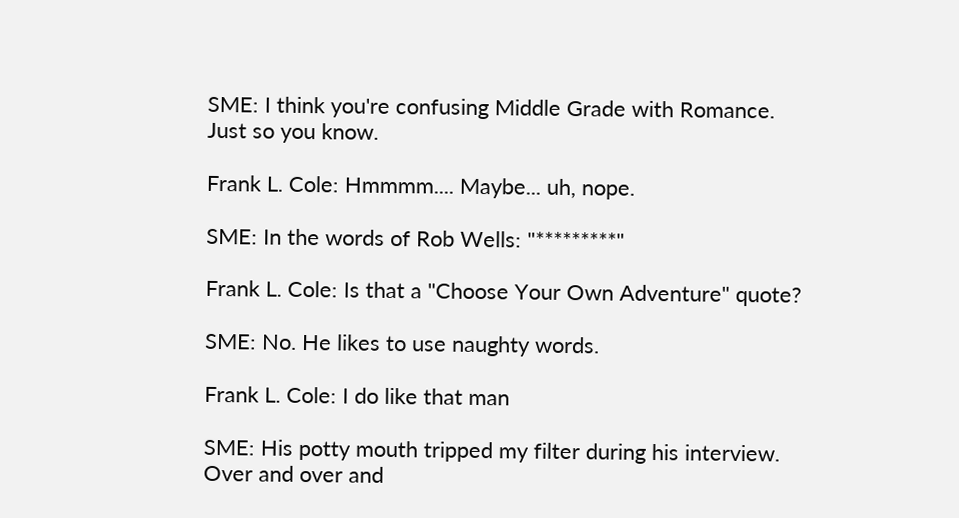SME: I think you're confusing Middle Grade with Romance. Just so you know.

Frank L. Cole: Hmmmm.... Maybe... uh, nope.

SME: In the words of Rob Wells: "*********"

Frank L. Cole: Is that a "Choose Your Own Adventure" quote?

SME: No. He likes to use naughty words.

Frank L. Cole: I do like that man

SME: His potty mouth tripped my filter during his interview. Over and over and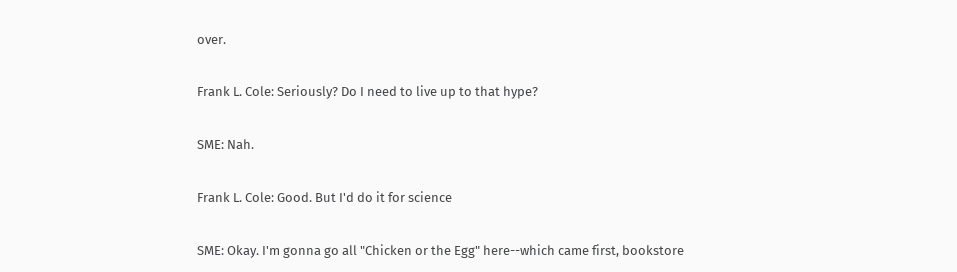over.

Frank L. Cole: Seriously? Do I need to live up to that hype?

SME: Nah.

Frank L. Cole: Good. But I'd do it for science

SME: Okay. I'm gonna go all "Chicken or the Egg" here--which came first, bookstore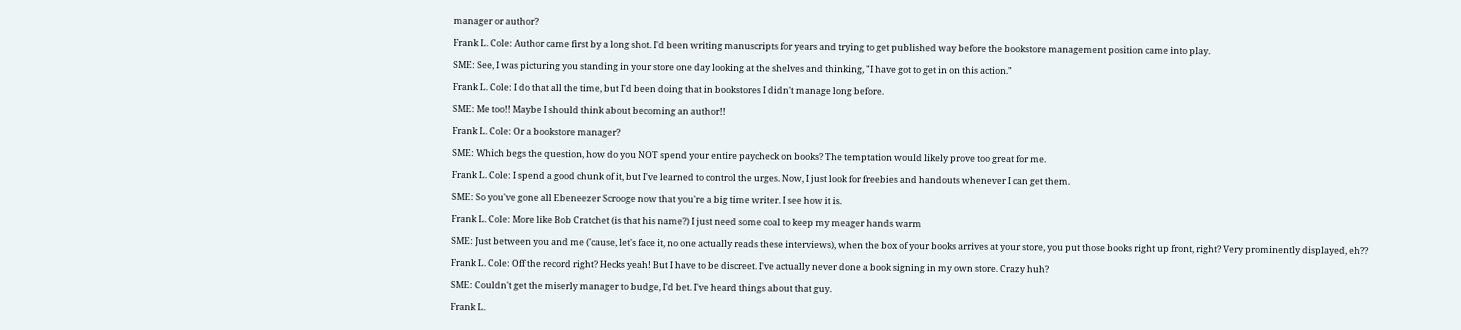manager or author?

Frank L. Cole: Author came first by a long shot. I'd been writing manuscripts for years and trying to get published way before the bookstore management position came into play.

SME: See, I was picturing you standing in your store one day looking at the shelves and thinking, "I have got to get in on this action."

Frank L. Cole: I do that all the time, but I'd been doing that in bookstores I didn't manage long before.

SME: Me too!! Maybe I should think about becoming an author!!

Frank L. Cole: Or a bookstore manager?

SME: Which begs the question, how do you NOT spend your entire paycheck on books? The temptation would likely prove too great for me.

Frank L. Cole: I spend a good chunk of it, but I've learned to control the urges. Now, I just look for freebies and handouts whenever I can get them.

SME: So you've gone all Ebeneezer Scrooge now that you're a big time writer. I see how it is.

Frank L. Cole: More like Bob Cratchet (is that his name?) I just need some coal to keep my meager hands warm

SME: Just between you and me ('cause, let's face it, no one actually reads these interviews), when the box of your books arrives at your store, you put those books right up front, right? Very prominently displayed, eh??

Frank L. Cole: Off the record right? Hecks yeah! But I have to be discreet. I've actually never done a book signing in my own store. Crazy huh?

SME: Couldn't get the miserly manager to budge, I'd bet. I've heard things about that guy.

Frank L.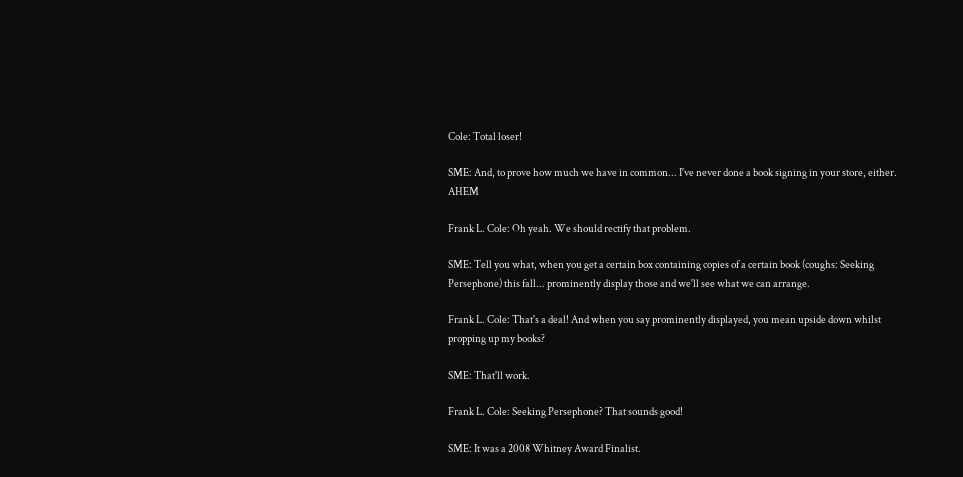Cole: Total loser!

SME: And, to prove how much we have in common... I've never done a book signing in your store, either. AHEM

Frank L. Cole: Oh yeah. We should rectify that problem.

SME: Tell you what, when you get a certain box containing copies of a certain book (coughs: Seeking Persephone) this fall... prominently display those and we'll see what we can arrange.

Frank L. Cole: That's a deal! And when you say prominently displayed, you mean upside down whilst propping up my books?

SME: That'll work.

Frank L. Cole: Seeking Persephone? That sounds good!

SME: It was a 2008 Whitney Award Finalist.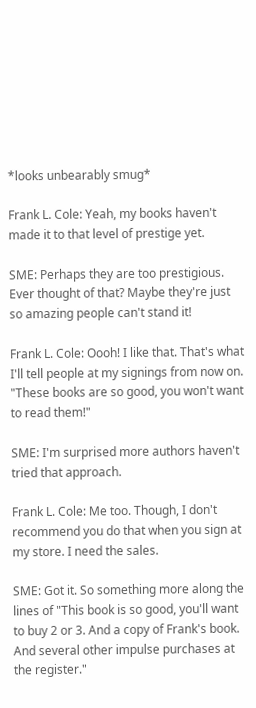*looks unbearably smug*

Frank L. Cole: Yeah, my books haven't made it to that level of prestige yet.

SME: Perhaps they are too prestigious. Ever thought of that? Maybe they're just so amazing people can't stand it!

Frank L. Cole: Oooh! I like that. That's what I'll tell people at my signings from now on. "These books are so good, you won't want to read them!"

SME: I'm surprised more authors haven't tried that approach.

Frank L. Cole: Me too. Though, I don't recommend you do that when you sign at my store. I need the sales.

SME: Got it. So something more along the lines of "This book is so good, you'll want to buy 2 or 3. And a copy of Frank's book. And several other impulse purchases at the register."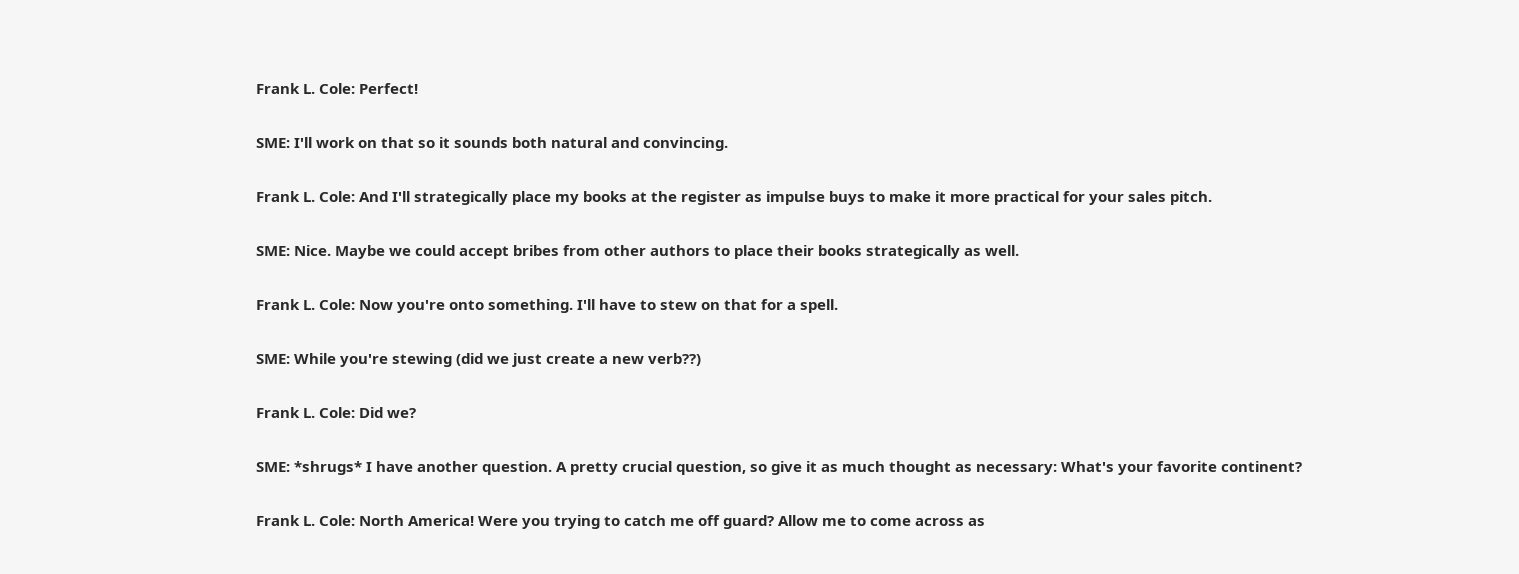Frank L. Cole: Perfect!

SME: I'll work on that so it sounds both natural and convincing.

Frank L. Cole: And I'll strategically place my books at the register as impulse buys to make it more practical for your sales pitch.

SME: Nice. Maybe we could accept bribes from other authors to place their books strategically as well.

Frank L. Cole: Now you're onto something. I'll have to stew on that for a spell.

SME: While you're stewing (did we just create a new verb??)

Frank L. Cole: Did we?

SME: *shrugs* I have another question. A pretty crucial question, so give it as much thought as necessary: What's your favorite continent?

Frank L. Cole: North America! Were you trying to catch me off guard? Allow me to come across as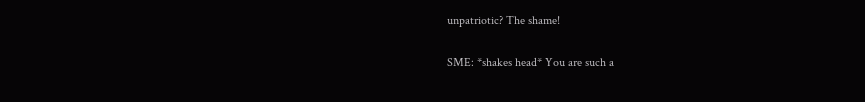unpatriotic? The shame!

SME: *shakes head* You are such a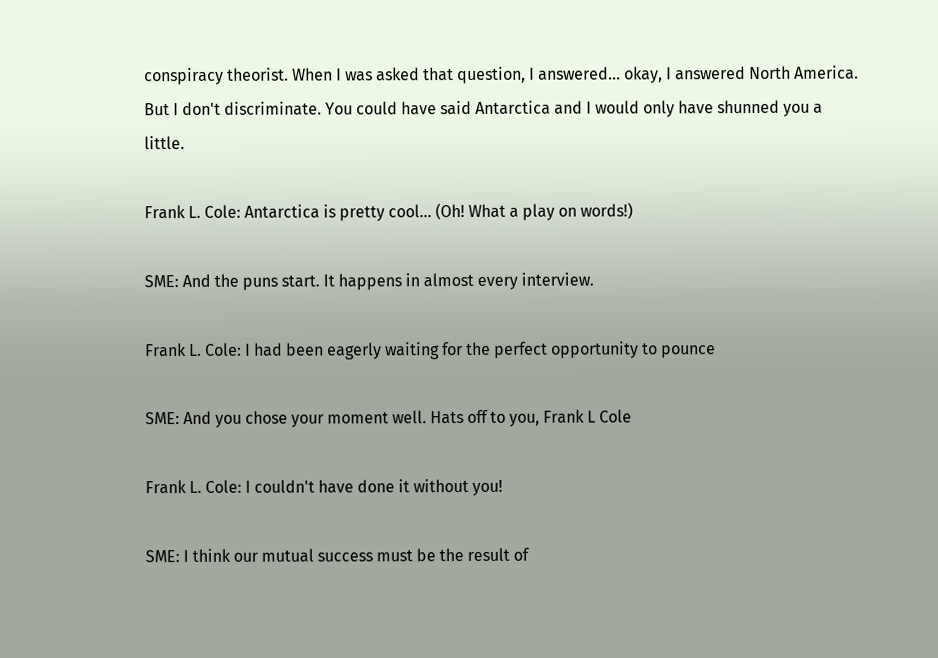conspiracy theorist. When I was asked that question, I answered... okay, I answered North America. But I don't discriminate. You could have said Antarctica and I would only have shunned you a little.

Frank L. Cole: Antarctica is pretty cool... (Oh! What a play on words!)

SME: And the puns start. It happens in almost every interview.

Frank L. Cole: I had been eagerly waiting for the perfect opportunity to pounce

SME: And you chose your moment well. Hats off to you, Frank L Cole

Frank L. Cole: I couldn't have done it without you!

SME: I think our mutual success must be the result of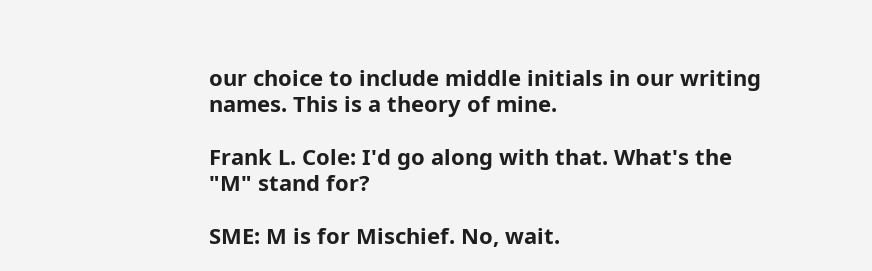our choice to include middle initials in our writing names. This is a theory of mine.

Frank L. Cole: I'd go along with that. What's the "M" stand for?

SME: M is for Mischief. No, wait.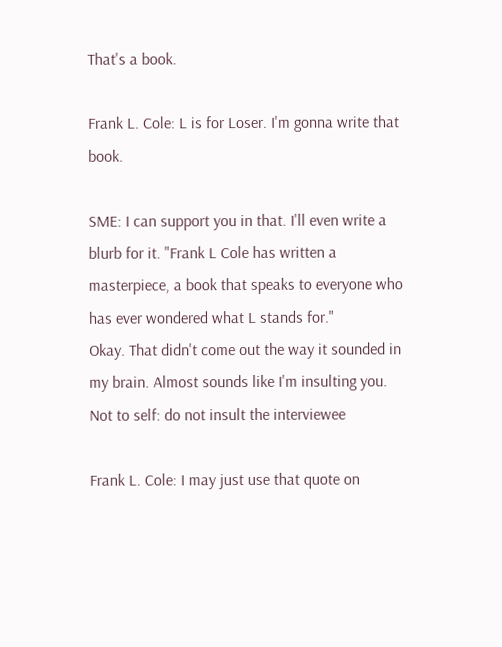That's a book.

Frank L. Cole: L is for Loser. I'm gonna write that book.

SME: I can support you in that. I'll even write a blurb for it. "Frank L Cole has written a masterpiece, a book that speaks to everyone who has ever wondered what L stands for."
Okay. That didn't come out the way it sounded in my brain. Almost sounds like I'm insulting you.
Not to self: do not insult the interviewee

Frank L. Cole: I may just use that quote on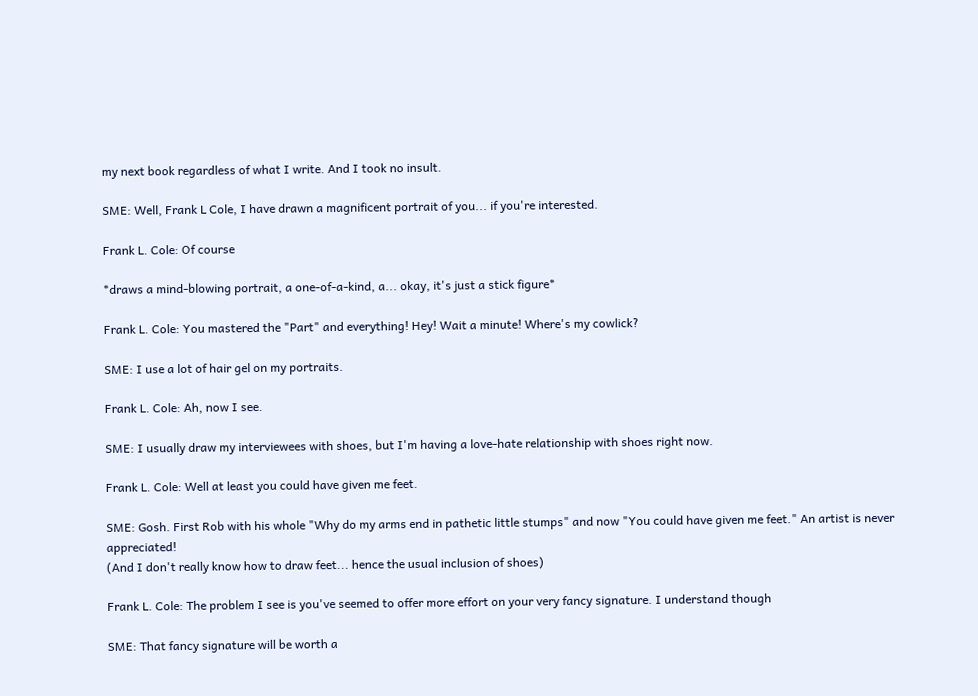my next book regardless of what I write. And I took no insult.

SME: Well, Frank L Cole, I have drawn a magnificent portrait of you... if you're interested.

Frank L. Cole: Of course

*draws a mind-blowing portrait, a one-of-a-kind, a... okay, it's just a stick figure*

Frank L. Cole: You mastered the "Part" and everything! Hey! Wait a minute! Where's my cowlick?

SME: I use a lot of hair gel on my portraits.

Frank L. Cole: Ah, now I see.

SME: I usually draw my interviewees with shoes, but I'm having a love-hate relationship with shoes right now.

Frank L. Cole: Well at least you could have given me feet.

SME: Gosh. First Rob with his whole "Why do my arms end in pathetic little stumps" and now "You could have given me feet." An artist is never appreciated!
(And I don't really know how to draw feet... hence the usual inclusion of shoes)

Frank L. Cole: The problem I see is you've seemed to offer more effort on your very fancy signature. I understand though

SME: That fancy signature will be worth a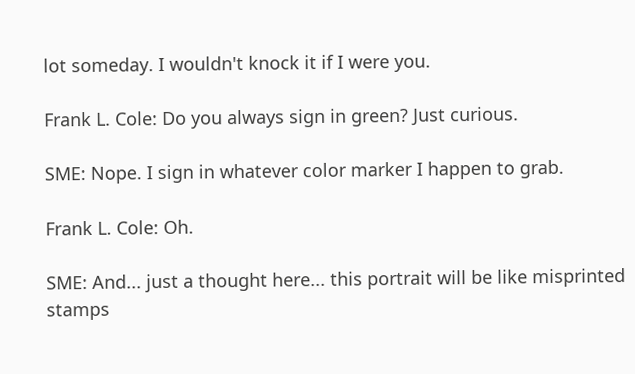lot someday. I wouldn't knock it if I were you.

Frank L. Cole: Do you always sign in green? Just curious.

SME: Nope. I sign in whatever color marker I happen to grab.

Frank L. Cole: Oh.

SME: And... just a thought here... this portrait will be like misprinted stamps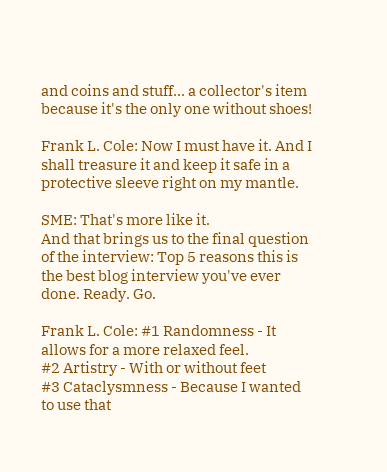and coins and stuff... a collector's item because it's the only one without shoes!

Frank L. Cole: Now I must have it. And I shall treasure it and keep it safe in a protective sleeve right on my mantle.

SME: That's more like it.
And that brings us to the final question of the interview: Top 5 reasons this is the best blog interview you've ever done. Ready. Go.

Frank L. Cole: #1 Randomness - It allows for a more relaxed feel.
#2 Artistry - With or without feet
#3 Cataclysmness - Because I wanted to use that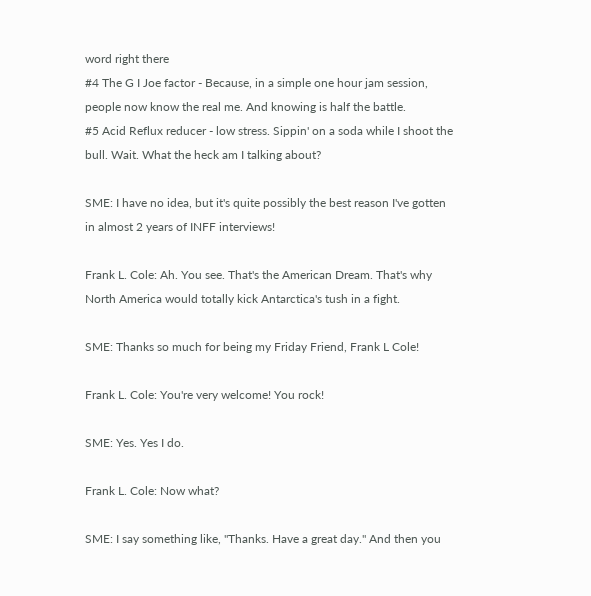word right there
#4 The G I Joe factor - Because, in a simple one hour jam session, people now know the real me. And knowing is half the battle.
#5 Acid Reflux reducer - low stress. Sippin' on a soda while I shoot the bull. Wait. What the heck am I talking about?

SME: I have no idea, but it's quite possibly the best reason I've gotten in almost 2 years of INFF interviews!

Frank L. Cole: Ah. You see. That's the American Dream. That's why North America would totally kick Antarctica's tush in a fight.

SME: Thanks so much for being my Friday Friend, Frank L Cole!

Frank L. Cole: You're very welcome! You rock!

SME: Yes. Yes I do.

Frank L. Cole: Now what?

SME: I say something like, "Thanks. Have a great day." And then you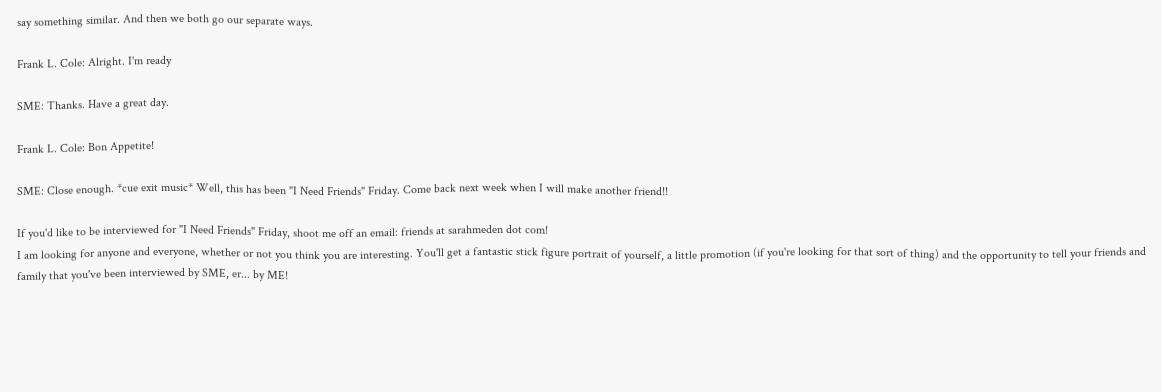say something similar. And then we both go our separate ways.

Frank L. Cole: Alright. I'm ready

SME: Thanks. Have a great day.

Frank L. Cole: Bon Appetite!

SME: Close enough. *cue exit music* Well, this has been "I Need Friends" Friday. Come back next week when I will make another friend!!

If you'd like to be interviewed for "I Need Friends" Friday, shoot me off an email: friends at sarahmeden dot com!
I am looking for anyone and everyone, whether or not you think you are interesting. You'll get a fantastic stick figure portrait of yourself, a little promotion (if you're looking for that sort of thing) and the opportunity to tell your friends and family that you've been interviewed by SME, er... by ME!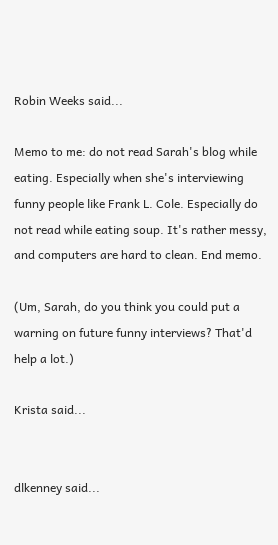Robin Weeks said...

Memo to me: do not read Sarah's blog while eating. Especially when she's interviewing funny people like Frank L. Cole. Especially do not read while eating soup. It's rather messy, and computers are hard to clean. End memo.

(Um, Sarah, do you think you could put a warning on future funny interviews? That'd help a lot.)

Krista said...


dlkenney said...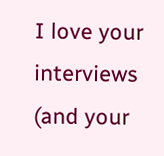I love your interviews (and your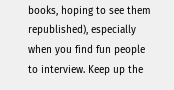books, hoping to see them republished), especially when you find fun people to interview. Keep up the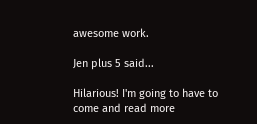awesome work.

Jen plus 5 said...

Hilarious! I'm going to have to come and read more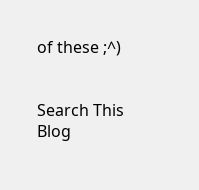of these ;^)


Search This Blog